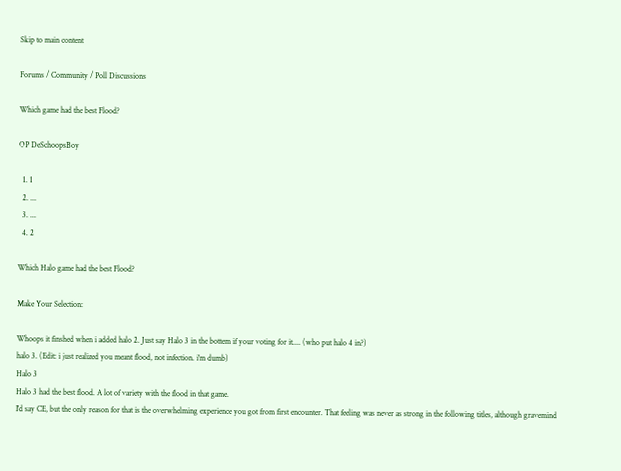Skip to main content

Forums / Community / Poll Discussions

Which game had the best Flood?

OP DeSchoopsBoy

  1. 1
  2. ...
  3. ...
  4. 2

Which Halo game had the best Flood?

Make Your Selection:

Whoops it finshed when i added halo 2. Just say Halo 3 in the bottem if your voting for it.... (who put halo 4 in?)
halo 3. (Edit: i just realized you meant flood, not infection. i'm dumb)
Halo 3
Halo 3 had the best flood. A lot of variety with the flood in that game.
I'd say CE, but the only reason for that is the overwhelming experience you got from first encounter. That feeling was never as strong in the following titles, although gravemind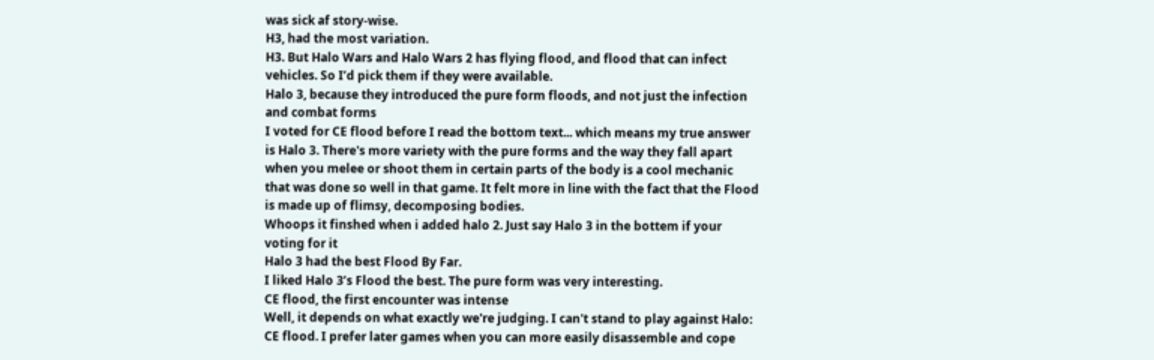was sick af story-wise.
H3, had the most variation.
H3. But Halo Wars and Halo Wars 2 has flying flood, and flood that can infect vehicles. So I’d pick them if they were available.
Halo 3, because they introduced the pure form floods, and not just the infection and combat forms
I voted for CE flood before I read the bottom text... which means my true answer is Halo 3. There's more variety with the pure forms and the way they fall apart when you melee or shoot them in certain parts of the body is a cool mechanic that was done so well in that game. It felt more in line with the fact that the Flood is made up of flimsy, decomposing bodies.
Whoops it finshed when i added halo 2. Just say Halo 3 in the bottem if your voting for it
Halo 3 had the best Flood By Far.
I liked Halo 3’s Flood the best. The pure form was very interesting.
CE flood, the first encounter was intense
Well, it depends on what exactly we're judging. I can't stand to play against Halo: CE flood. I prefer later games when you can more easily disassemble and cope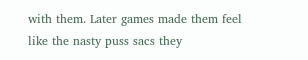with them. Later games made them feel like the nasty puss sacs they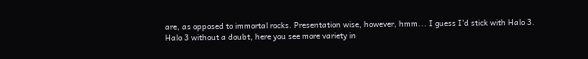are, as opposed to immortal rocks. Presentation wise, however, hmm... I guess I'd stick with Halo 3.
Halo 3 without a doubt, here you see more variety in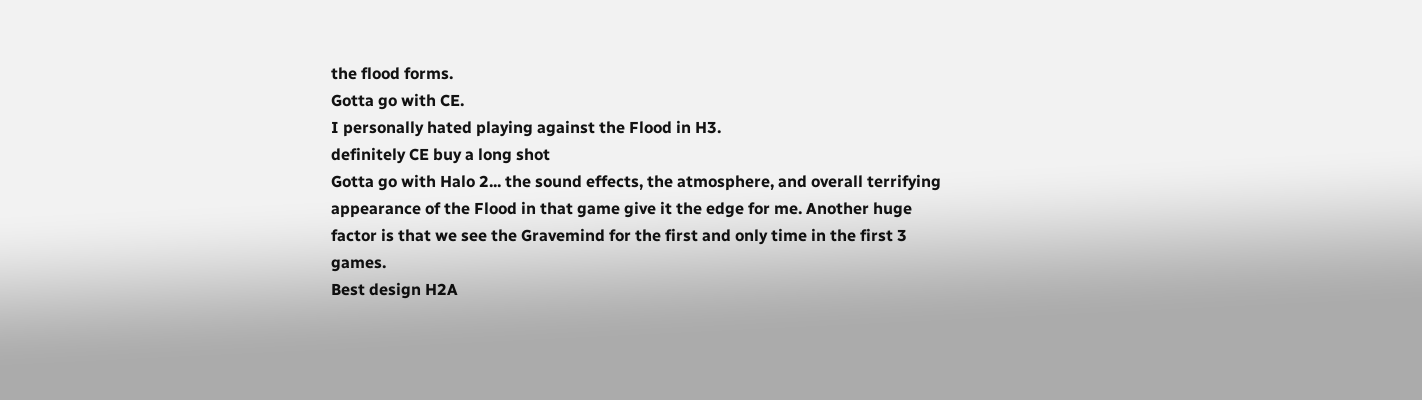the flood forms.
Gotta go with CE.
I personally hated playing against the Flood in H3.
definitely CE buy a long shot
Gotta go with Halo 2... the sound effects, the atmosphere, and overall terrifying appearance of the Flood in that game give it the edge for me. Another huge factor is that we see the Gravemind for the first and only time in the first 3 games.
Best design H2A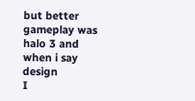but better gameplay was halo 3 and when i say design
I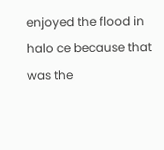enjoyed the flood in halo ce because that was the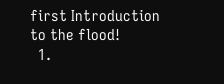first Introduction to the flood!
  1.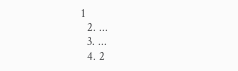1
  2. ...
  3. ...
  4. 2